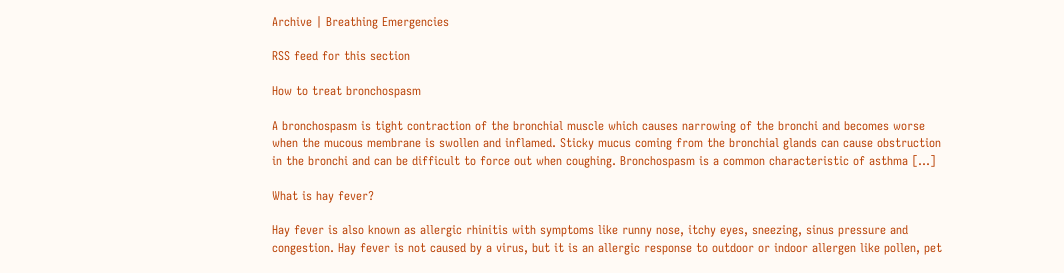Archive | Breathing Emergencies

RSS feed for this section

How to treat bronchospasm

A bronchospasm is tight contraction of the bronchial muscle which causes narrowing of the bronchi and becomes worse when the mucous membrane is swollen and inflamed. Sticky mucus coming from the bronchial glands can cause obstruction in the bronchi and can be difficult to force out when coughing. Bronchospasm is a common characteristic of asthma […]

What is hay fever?

Hay fever is also known as allergic rhinitis with symptoms like runny nose, itchy eyes, sneezing, sinus pressure and congestion. Hay fever is not caused by a virus, but it is an allergic response to outdoor or indoor allergen like pollen, pet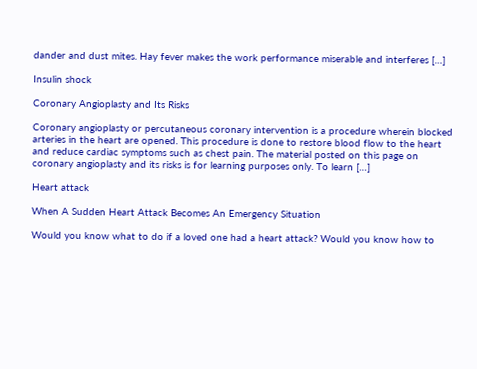dander and dust mites. Hay fever makes the work performance miserable and interferes […]

Insulin shock

Coronary Angioplasty and Its Risks

Coronary angioplasty or percutaneous coronary intervention is a procedure wherein blocked arteries in the heart are opened. This procedure is done to restore blood flow to the heart and reduce cardiac symptoms such as chest pain. The material posted on this page on coronary angioplasty and its risks is for learning purposes only. To learn […]

Heart attack

When A Sudden Heart Attack Becomes An Emergency Situation

Would you know what to do if a loved one had a heart attack? Would you know how to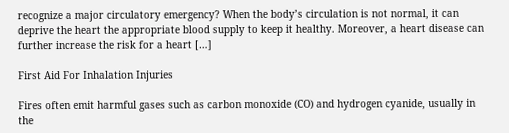recognize a major circulatory emergency? When the body’s circulation is not normal, it can deprive the heart the appropriate blood supply to keep it healthy. Moreover, a heart disease can further increase the risk for a heart […]

First Aid For Inhalation Injuries

Fires often emit harmful gases such as carbon monoxide (CO) and hydrogen cyanide, usually in the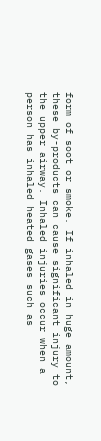form of soot or smoke. If inhaled in huge amount, these by-products can cause significant injury to the upper airway. Inhaled injuries occur when a person has inhaled heated gases such as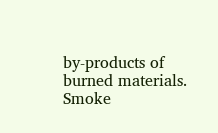by-products of burned materials. Smoke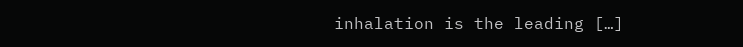inhalation is the leading […]